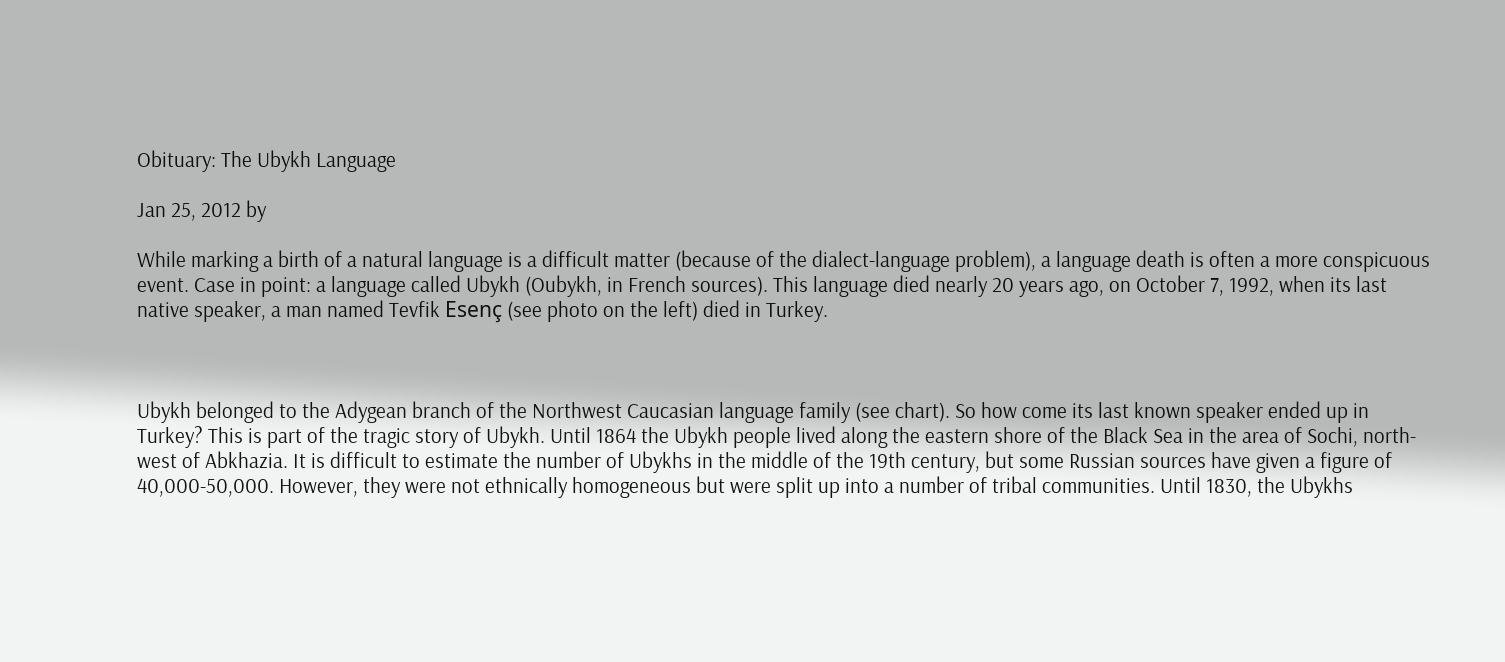Obituary: The Ubykh Language

Jan 25, 2012 by

While marking a birth of a natural language is a difficult matter (because of the dialect-language problem), a language death is often a more conspicuous event. Case in point: a language called Ubykh (Oubykh, in French sources). This language died nearly 20 years ago, on October 7, 1992, when its last native speaker, a man named Tevfik Esenç (see photo on the left) died in Turkey.



Ubykh belonged to the Adygean branch of the Northwest Caucasian language family (see chart). So how come its last known speaker ended up in Turkey? This is part of the tragic story of Ubykh. Until 1864 the Ubykh people lived along the eastern shore of the Black Sea in the area of Sochi, north-west of Abkhazia. It is difficult to estimate the number of Ubykhs in the middle of the 19th century, but some Russian sources have given a figure of 40,000-50,000. However, they were not ethnically homogeneous but were split up into a number of tribal communities. Until 1830, the Ubykhs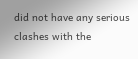did not have any serious clashes with the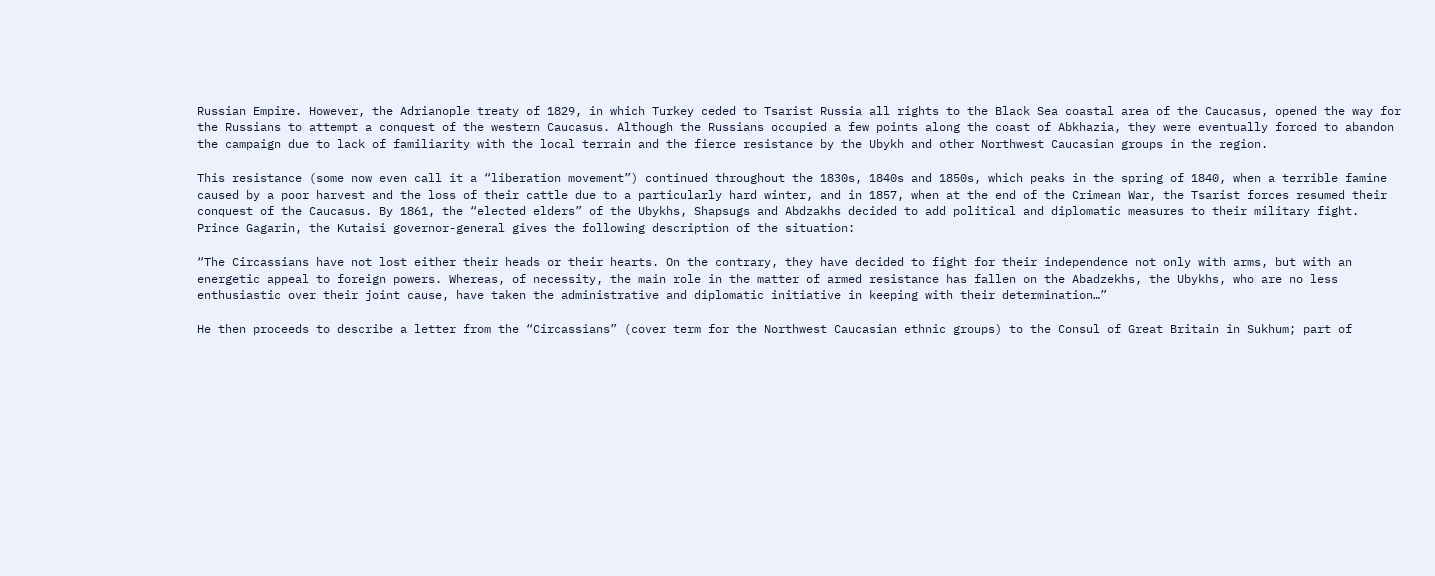Russian Empire. However, the Adrianople treaty of 1829, in which Turkey ceded to Tsarist Russia all rights to the Black Sea coastal area of the Caucasus, opened the way for the Russians to attempt a conquest of the western Caucasus. Although the Russians occupied a few points along the coast of Abkhazia, they were eventually forced to abandon the campaign due to lack of familiarity with the local terrain and the fierce resistance by the Ubykh and other Northwest Caucasian groups in the region.

This resistance (some now even call it a “liberation movement”) continued throughout the 1830s, 1840s and 1850s, which peaks in the spring of 1840, when a terrible famine caused by a poor harvest and the loss of their cattle due to a particularly hard winter, and in 1857, when at the end of the Crimean War, the Tsarist forces resumed their conquest of the Caucasus. By 1861, the “elected elders” of the Ubykhs, Shapsugs and Abdzakhs decided to add political and diplomatic measures to their military fight. Prince Gagarin, the Kutaisi governor-general gives the following description of the situation:

“The Circassians have not lost either their heads or their hearts. On the contrary, they have decided to fight for their independence not only with arms, but with an energetic appeal to foreign powers. Whereas, of necessity, the main role in the matter of armed resistance has fallen on the Abadzekhs, the Ubykhs, who are no less enthusiastic over their joint cause, have taken the administrative and diplomatic initiative in keeping with their determination…”

He then proceeds to describe a letter from the “Circassians” (cover term for the Northwest Caucasian ethnic groups) to the Consul of Great Britain in Sukhum; part of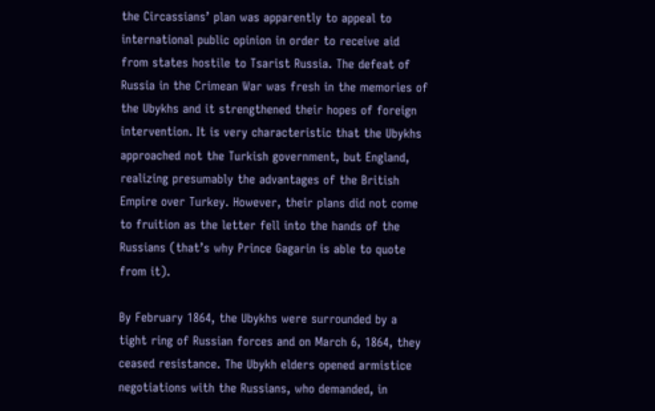the Circassians’ plan was apparently to appeal to international public opinion in order to receive aid from states hostile to Tsarist Russia. The defeat of Russia in the Crimean War was fresh in the memories of the Ubykhs and it strengthened their hopes of foreign intervention. It is very characteristic that the Ubykhs approached not the Turkish government, but England, realizing presumably the advantages of the British Empire over Turkey. However, their plans did not come to fruition as the letter fell into the hands of the Russians (that’s why Prince Gagarin is able to quote from it).

By February 1864, the Ubykhs were surrounded by a tight ring of Russian forces and on March 6, 1864, they ceased resistance. The Ubykh elders opened armistice negotiations with the Russians, who demanded, in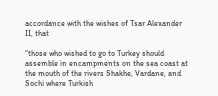accordance with the wishes of Tsar Alexander II, that

“those who wished to go to Turkey should assemble in encampments on the sea coast at the mouth of the rivers Shakhe, Vardane, and Sochi where Turkish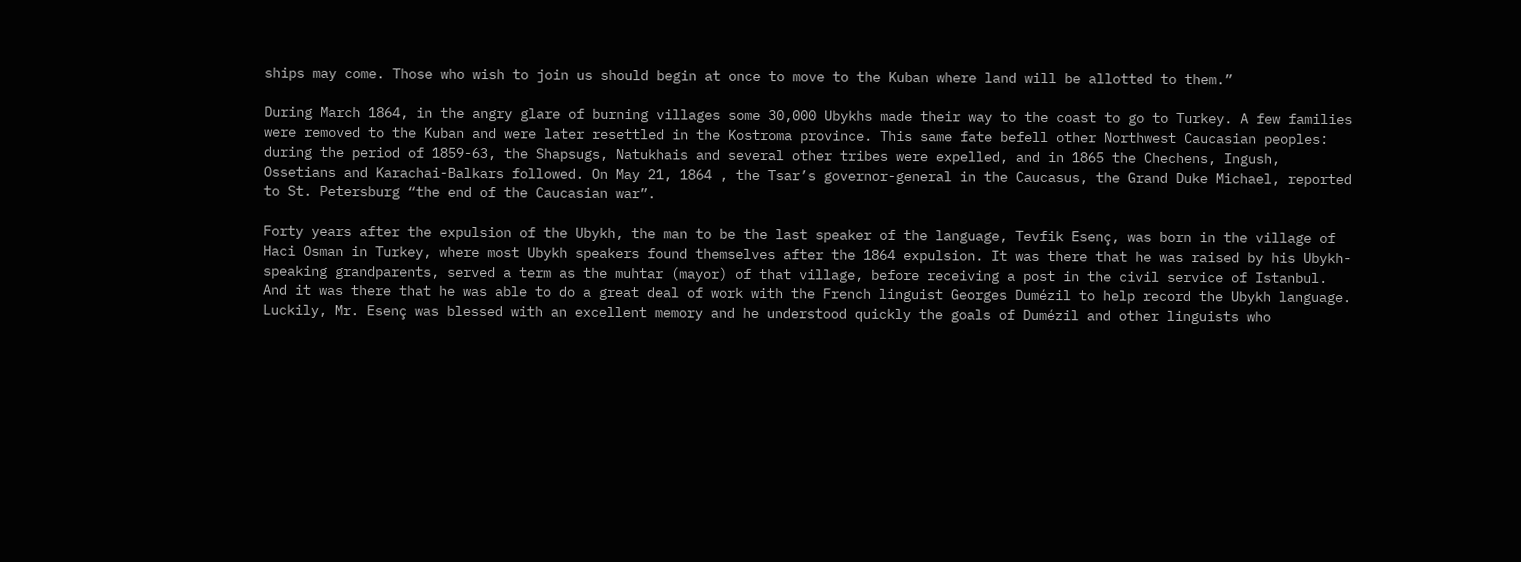ships may come. Those who wish to join us should begin at once to move to the Kuban where land will be allotted to them.”

During March 1864, in the angry glare of burning villages some 30,000 Ubykhs made their way to the coast to go to Turkey. A few families were removed to the Kuban and were later resettled in the Kostroma province. This same fate befell other Northwest Caucasian peoples: during the period of 1859-63, the Shapsugs, Natukhais and several other tribes were expelled, and in 1865 the Chechens, Ingush, Ossetians and Karachai-Balkars followed. On May 21, 1864 , the Tsar’s governor-general in the Caucasus, the Grand Duke Michael, reported to St. Petersburg “the end of the Caucasian war”.

Forty years after the expulsion of the Ubykh, the man to be the last speaker of the language, Tevfik Esenç, was born in the village of Haci Osman in Turkey, where most Ubykh speakers found themselves after the 1864 expulsion. It was there that he was raised by his Ubykh-speaking grandparents, served a term as the muhtar (mayor) of that village, before receiving a post in the civil service of Istanbul. And it was there that he was able to do a great deal of work with the French linguist Georges Dumézil to help record the Ubykh language. Luckily, Mr. Esenç was blessed with an excellent memory and he understood quickly the goals of Dumézil and other linguists who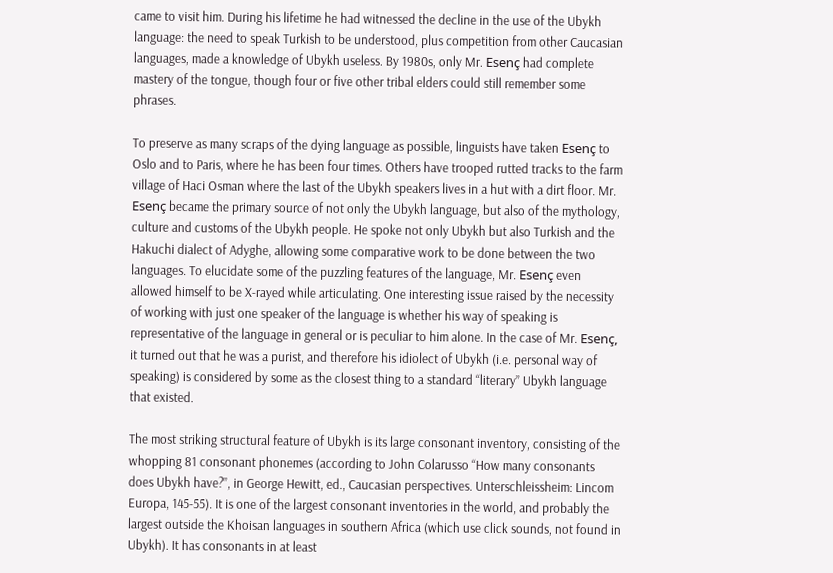came to visit him. During his lifetime he had witnessed the decline in the use of the Ubykh language: the need to speak Turkish to be understood, plus competition from other Caucasian languages, made a knowledge of Ubykh useless. By 1980s, only Mr. Esenç had complete mastery of the tongue, though four or five other tribal elders could still remember some phrases.

To preserve as many scraps of the dying language as possible, linguists have taken Esenç to Oslo and to Paris, where he has been four times. Others have trooped rutted tracks to the farm village of Haci Osman where the last of the Ubykh speakers lives in a hut with a dirt floor. Mr. Esenç became the primary source of not only the Ubykh language, but also of the mythology, culture and customs of the Ubykh people. He spoke not only Ubykh but also Turkish and the Hakuchi dialect of Adyghe, allowing some comparative work to be done between the two languages. To elucidate some of the puzzling features of the language, Mr. Esenç even allowed himself to be X-rayed while articulating. One interesting issue raised by the necessity of working with just one speaker of the language is whether his way of speaking is representative of the language in general or is peculiar to him alone. In the case of Mr. Esenç, it turned out that he was a purist, and therefore his idiolect of Ubykh (i.e. personal way of speaking) is considered by some as the closest thing to a standard “literary” Ubykh language that existed.

The most striking structural feature of Ubykh is its large consonant inventory, consisting of the whopping 81 consonant phonemes (according to John Colarusso “How many consonants does Ubykh have?”, in George Hewitt, ed., Caucasian perspectives. Unterschleissheim: Lincom Europa, 145-55). It is one of the largest consonant inventories in the world, and probably the largest outside the Khoisan languages in southern Africa (which use click sounds, not found in Ubykh). It has consonants in at least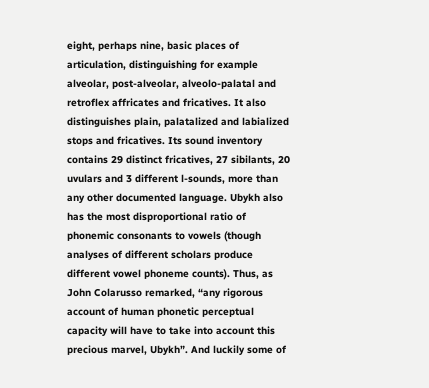eight, perhaps nine, basic places of articulation, distinguishing for example alveolar, post-alveolar, alveolo-palatal and retroflex affricates and fricatives. It also distinguishes plain, palatalized and labialized stops and fricatives. Its sound inventory contains 29 distinct fricatives, 27 sibilants, 20 uvulars and 3 different l-sounds, more than any other documented language. Ubykh also has the most disproportional ratio of phonemic consonants to vowels (though analyses of different scholars produce different vowel phoneme counts). Thus, as John Colarusso remarked, “any rigorous account of human phonetic perceptual capacity will have to take into account this precious marvel, Ubykh”. And luckily some of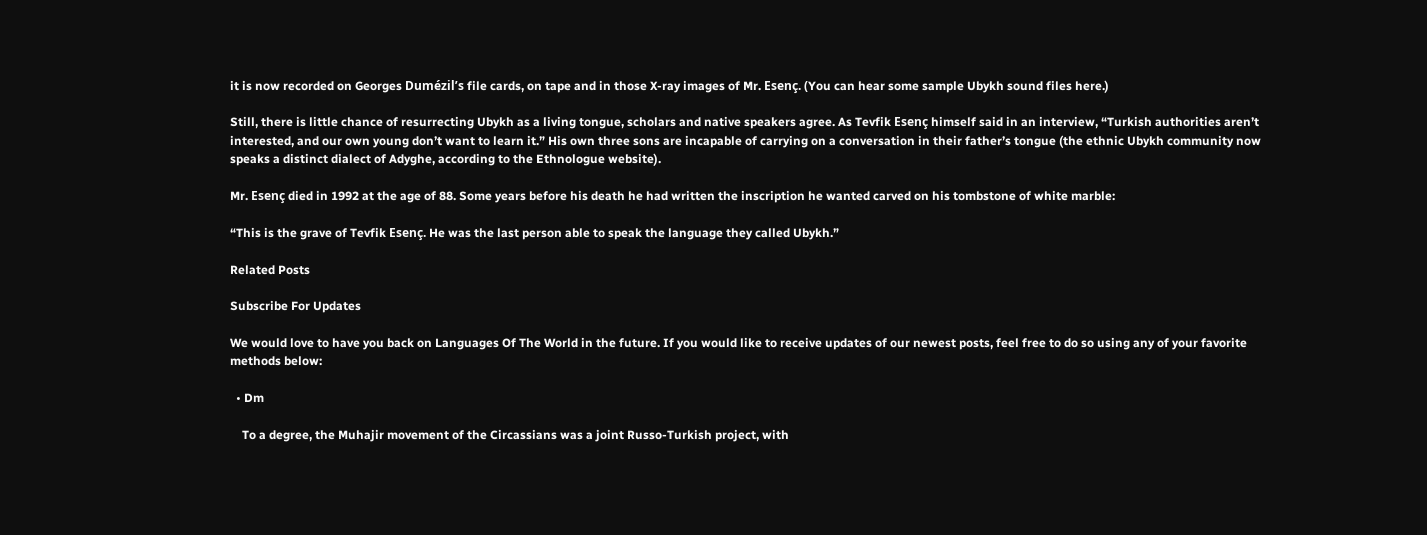it is now recorded on Georges Dumézil’s file cards, on tape and in those X-ray images of Mr. Esenç. (You can hear some sample Ubykh sound files here.)

Still, there is little chance of resurrecting Ubykh as a living tongue, scholars and native speakers agree. As Tevfik Esenç himself said in an interview, “Turkish authorities aren’t interested, and our own young don’t want to learn it.” His own three sons are incapable of carrying on a conversation in their father’s tongue (the ethnic Ubykh community now speaks a distinct dialect of Adyghe, according to the Ethnologue website).

Mr. Esenç died in 1992 at the age of 88. Some years before his death he had written the inscription he wanted carved on his tombstone of white marble:

“This is the grave of Tevfik Esenç. He was the last person able to speak the language they called Ubykh.”

Related Posts

Subscribe For Updates

We would love to have you back on Languages Of The World in the future. If you would like to receive updates of our newest posts, feel free to do so using any of your favorite methods below:

  • Dm

    To a degree, the Muhajir movement of the Circassians was a joint Russo-Turkish project, with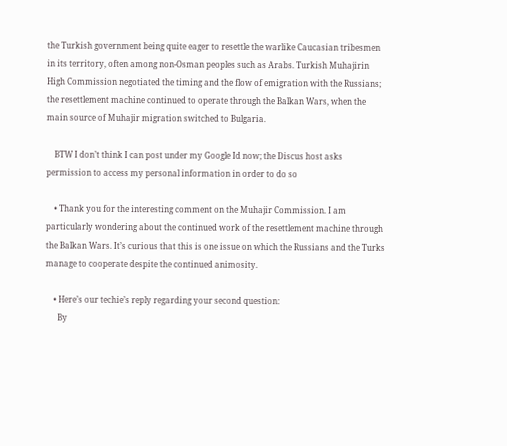the Turkish government being quite eager to resettle the warlike Caucasian tribesmen in its territory, often among non-Osman peoples such as Arabs. Turkish Muhajirin High Commission negotiated the timing and the flow of emigration with the Russians; the resettlement machine continued to operate through the Balkan Wars, when the main source of Muhajir migration switched to Bulgaria.

    BTW I don’t think I can post under my Google Id now; the Discus host asks permission to access my personal information in order to do so

    • Thank you for the interesting comment on the Muhajir Commission. I am particularly wondering about the continued work of the resettlement machine through the Balkan Wars. It’s curious that this is one issue on which the Russians and the Turks manage to cooperate despite the continued animosity.

    • Here’s our techie’s reply regarding your second question:
      By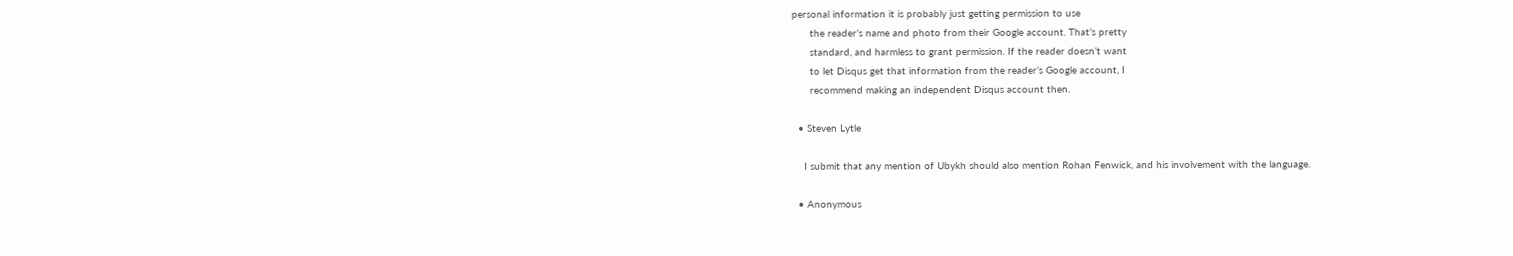personal information it is probably just getting permission to use
      the reader’s name and photo from their Google account. That’s pretty
      standard, and harmless to grant permission. If the reader doesn’t want
      to let Disqus get that information from the reader’s Google account, I
      recommend making an independent Disqus account then.

  • Steven Lytle

    I submit that any mention of Ubykh should also mention Rohan Fenwick, and his involvement with the language.

  • Anonymous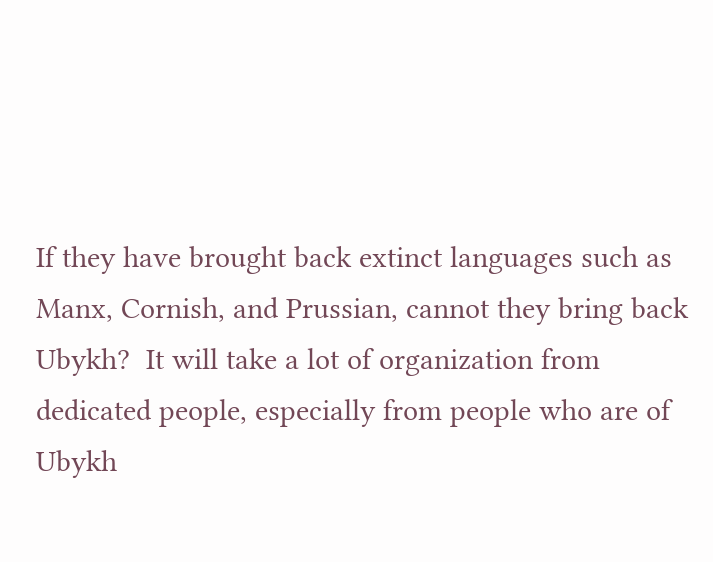If they have brought back extinct languages such as Manx, Cornish, and Prussian, cannot they bring back Ubykh?  It will take a lot of organization from dedicated people, especially from people who are of Ubykh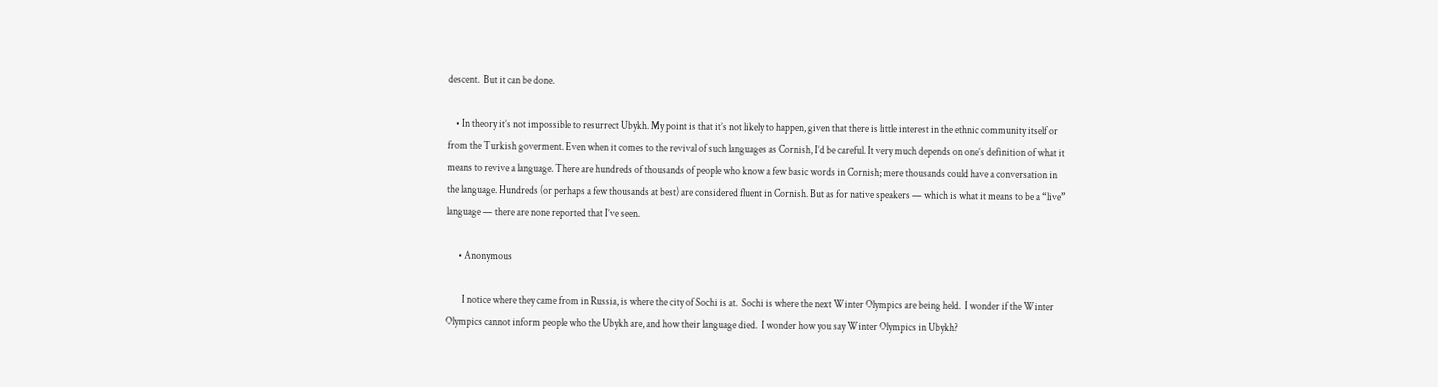descent.  But it can be done.

    • In theory it’s not impossible to resurrect Ubykh. My point is that it’s not likely to happen, given that there is little interest in the ethnic community itself or from the Turkish goverment. Even when it comes to the revival of such languages as Cornish, I’d be careful. It very much depends on one’s definition of what it means to revive a language. There are hundreds of thousands of people who know a few basic words in Cornish; mere thousands could have a conversation in the language. Hundreds (or perhaps a few thousands at best) are considered fluent in Cornish. But as for native speakers — which is what it means to be a “live” language — there are none reported that I’ve seen.

      • Anonymous

        I notice where they came from in Russia, is where the city of Sochi is at.  Sochi is where the next Winter Olympics are being held.  I wonder if the Winter Olympics cannot inform people who the Ubykh are, and how their language died.  I wonder how you say Winter Olympics in Ubykh?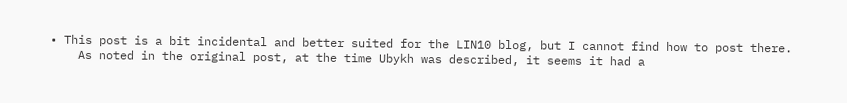• This post is a bit incidental and better suited for the LIN10 blog, but I cannot find how to post there.
    As noted in the original post, at the time Ubykh was described, it seems it had a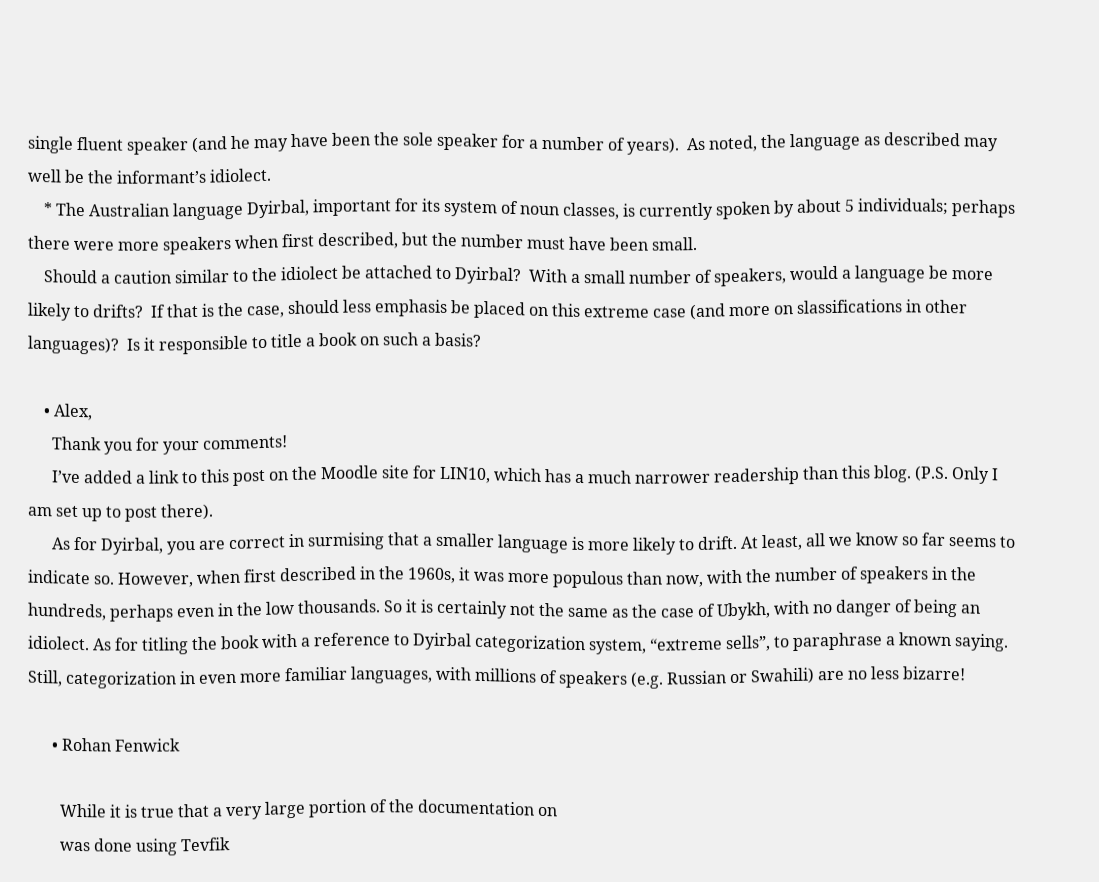single fluent speaker (and he may have been the sole speaker for a number of years).  As noted, the language as described may well be the informant’s idiolect.
    * The Australian language Dyirbal, important for its system of noun classes, is currently spoken by about 5 individuals; perhaps there were more speakers when first described, but the number must have been small.
    Should a caution similar to the idiolect be attached to Dyirbal?  With a small number of speakers, would a language be more likely to drifts?  If that is the case, should less emphasis be placed on this extreme case (and more on slassifications in other languages)?  Is it responsible to title a book on such a basis?

    • Alex,
      Thank you for your comments!
      I’ve added a link to this post on the Moodle site for LIN10, which has a much narrower readership than this blog. (P.S. Only I am set up to post there).
      As for Dyirbal, you are correct in surmising that a smaller language is more likely to drift. At least, all we know so far seems to indicate so. However, when first described in the 1960s, it was more populous than now, with the number of speakers in the hundreds, perhaps even in the low thousands. So it is certainly not the same as the case of Ubykh, with no danger of being an idiolect. As for titling the book with a reference to Dyirbal categorization system, “extreme sells”, to paraphrase a known saying. Still, categorization in even more familiar languages, with millions of speakers (e.g. Russian or Swahili) are no less bizarre!

      • Rohan Fenwick

        While it is true that a very large portion of the documentation on
        was done using Tevfik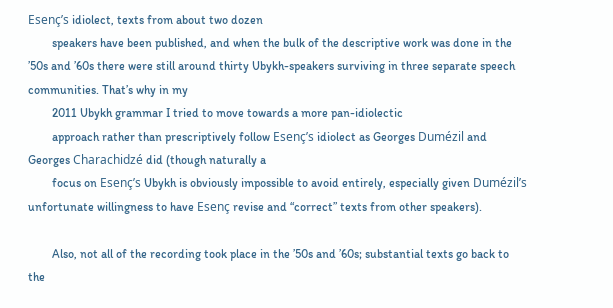Esenç’s idiolect, texts from about two dozen
        speakers have been published, and when the bulk of the descriptive work was done in the ’50s and ’60s there were still around thirty Ubykh-speakers surviving in three separate speech communities. That’s why in my
        2011 Ubykh grammar I tried to move towards a more pan-idiolectic
        approach rather than prescriptively follow Esenç’s idiolect as Georges Dumézil and Georges Charachidzé did (though naturally a
        focus on Esenç’s Ubykh is obviously impossible to avoid entirely, especially given Dumézil’s unfortunate willingness to have Esenç revise and “correct” texts from other speakers).

        Also, not all of the recording took place in the ’50s and ’60s; substantial texts go back to the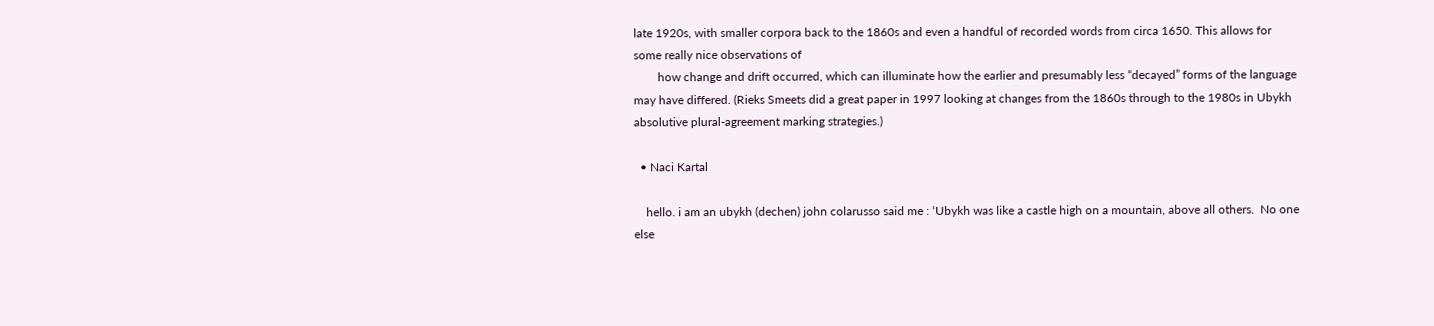late 1920s, with smaller corpora back to the 1860s and even a handful of recorded words from circa 1650. This allows for some really nice observations of
        how change and drift occurred, which can illuminate how the earlier and presumably less “decayed” forms of the language may have differed. (Rieks Smeets did a great paper in 1997 looking at changes from the 1860s through to the 1980s in Ubykh absolutive plural-agreement marking strategies.)

  • Naci Kartal

    hello. i am an ubykh (dechen) john colarusso said me : ‘Ubykh was like a castle high on a mountain, above all others.  No one else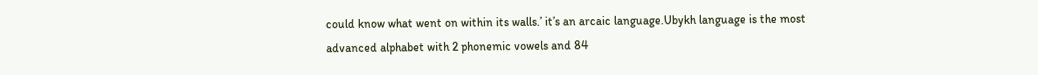could know what went on within its walls.’ it’s an arcaic language.Ubykh language is the most advanced alphabet with 2 phonemic vowels and 84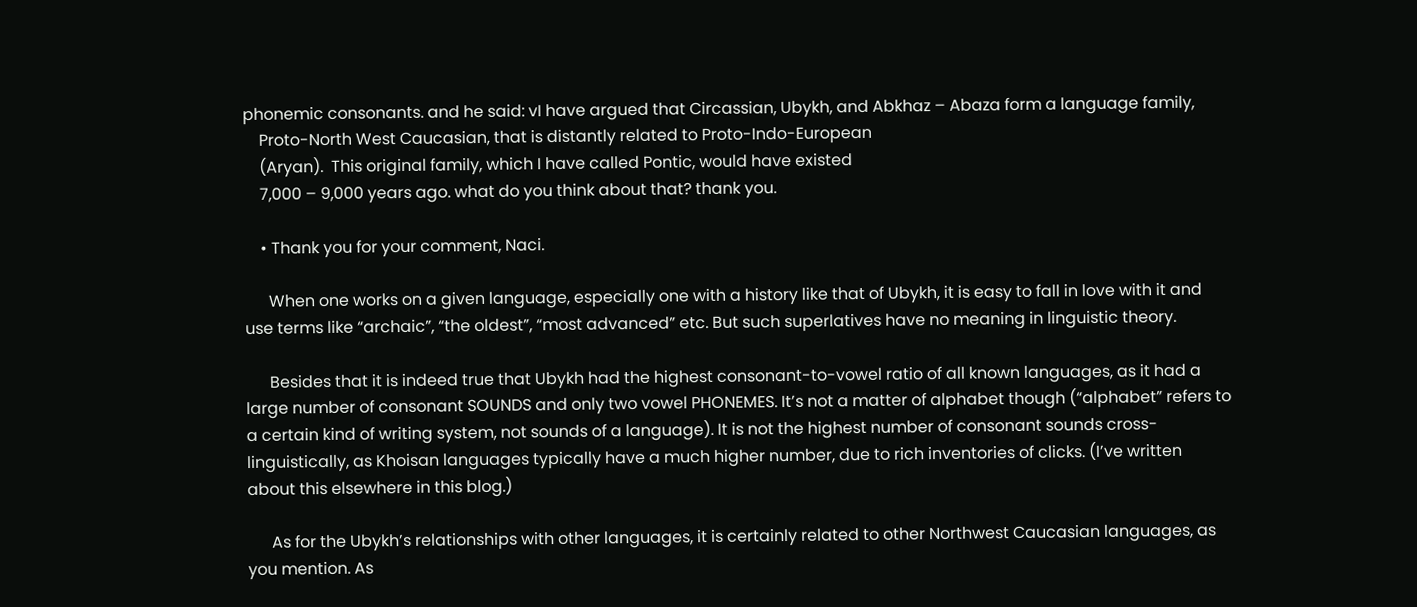phonemic consonants. and he said: vI have argued that Circassian, Ubykh, and Abkhaz – Abaza form a language family,
    Proto-North West Caucasian, that is distantly related to Proto-Indo-European
    (Aryan).  This original family, which I have called Pontic, would have existed
    7,000 – 9,000 years ago. what do you think about that? thank you.

    • Thank you for your comment, Naci.

      When one works on a given language, especially one with a history like that of Ubykh, it is easy to fall in love with it and use terms like “archaic”, “the oldest”, “most advanced” etc. But such superlatives have no meaning in linguistic theory.

      Besides that it is indeed true that Ubykh had the highest consonant-to-vowel ratio of all known languages, as it had a large number of consonant SOUNDS and only two vowel PHONEMES. It’s not a matter of alphabet though (“alphabet” refers to a certain kind of writing system, not sounds of a language). It is not the highest number of consonant sounds cross-linguistically, as Khoisan languages typically have a much higher number, due to rich inventories of clicks. (I’ve written about this elsewhere in this blog.)

      As for the Ubykh’s relationships with other languages, it is certainly related to other Northwest Caucasian languages, as you mention. As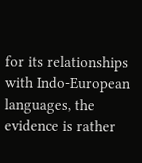for its relationships with Indo-European languages, the evidence is rather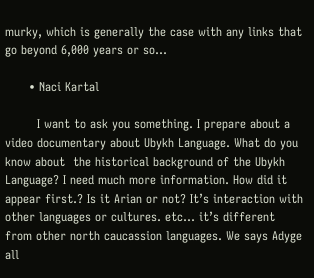murky, which is generally the case with any links that go beyond 6,000 years or so…

      • Naci Kartal

        I want to ask you something. I prepare about a video documentary about Ubykh Language. What do you know about  the historical background of the Ubykh Language? I need much more information. How did it appear first.? Is it Arian or not? It’s interaction with other languages or cultures. etc… it’s different from other north caucassion languages. We says Adyge all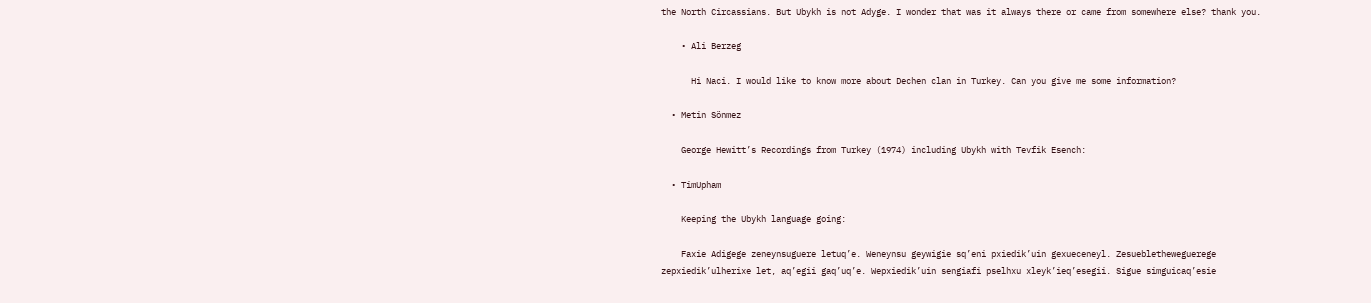the North Circassians. But Ubykh is not Adyge. I wonder that was it always there or came from somewhere else? thank you.

    • Ali Berzeg

      Hi Naci. I would like to know more about Dechen clan in Turkey. Can you give me some information?

  • Metin Sönmez

    George Hewitt’s Recordings from Turkey (1974) including Ubykh with Tevfik Esench:

  • TimUpham

    Keeping the Ubykh language going:

    Faxie Adigege zeneynsuguere letuq’e. Weneynsu geywigie sq’eni pxiedik’uin gexueceneyl. Zesuebletheweguerege zepxiedik’ulherixe let, aq’egii gaq’uq’e. Wepxiedik’uin sengiafi pselhxu xleyk’ieq’esegii. Sigue simguicaq’esie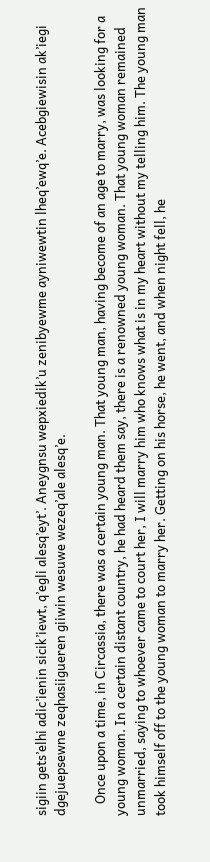sigiin gets’elhi adic’ienin sicik’iewt, q’egli alesq’eyt’. Aneygnsu wepxiedik’u zenibyewme ayniwewtin lheq’ewq’e. Acebgiewisin ak’iegi dgejuepsewne zeqhasiigueren giiwin wesuwe wezeq’ale alesq’e.

    Once upon a time, in Circassia, there was a certain young man. That young man, having become of an age to marry, was looking for a young woman. In a certain distant country, he had heard them say, there is a renowned young woman. That young woman remained unmarried, saying to whoever came to court her, I will marry him who knows what is in my heart without my telling him. The young man took himself off to the young woman to marry her. Getting on his horse, he went, and when night fell, he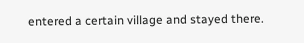entered a certain village and stayed there.